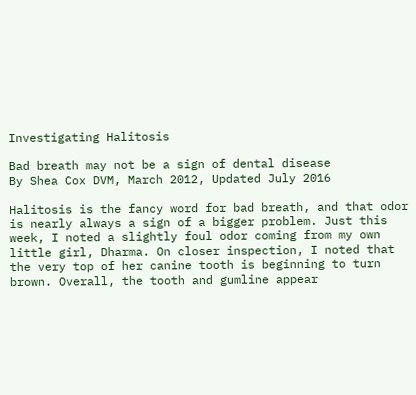Investigating Halitosis

Bad breath may not be a sign of dental disease
By Shea Cox DVM, March 2012, Updated July 2016

Halitosis is the fancy word for bad breath, and that odor is nearly always a sign of a bigger problem. Just this week, I noted a slightly foul odor coming from my own little girl, Dharma. On closer inspection, I noted that the very top of her canine tooth is beginning to turn brown. Overall, the tooth and gumline appear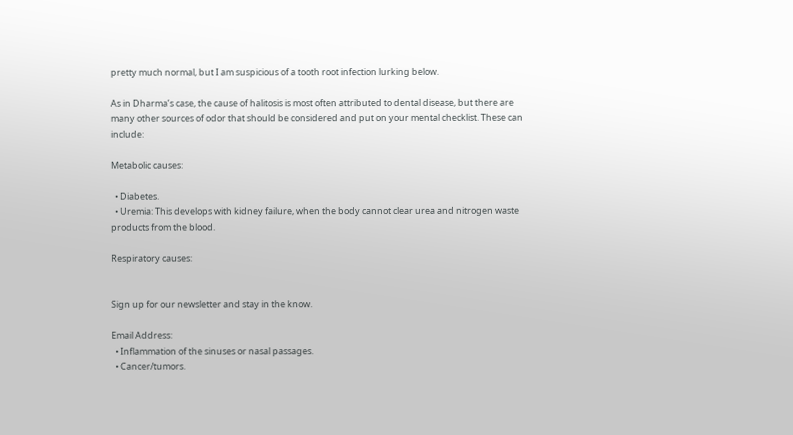pretty much normal, but I am suspicious of a tooth root infection lurking below.

As in Dharma’s case, the cause of halitosis is most often attributed to dental disease, but there are many other sources of odor that should be considered and put on your mental checklist. These can include:

Metabolic causes:

  • Diabetes.
  • Uremia: This develops with kidney failure, when the body cannot clear urea and nitrogen waste products from the blood.

Respiratory causes:


Sign up for our newsletter and stay in the know.

Email Address:
  • Inflammation of the sinuses or nasal passages.
  • Cancer/tumors.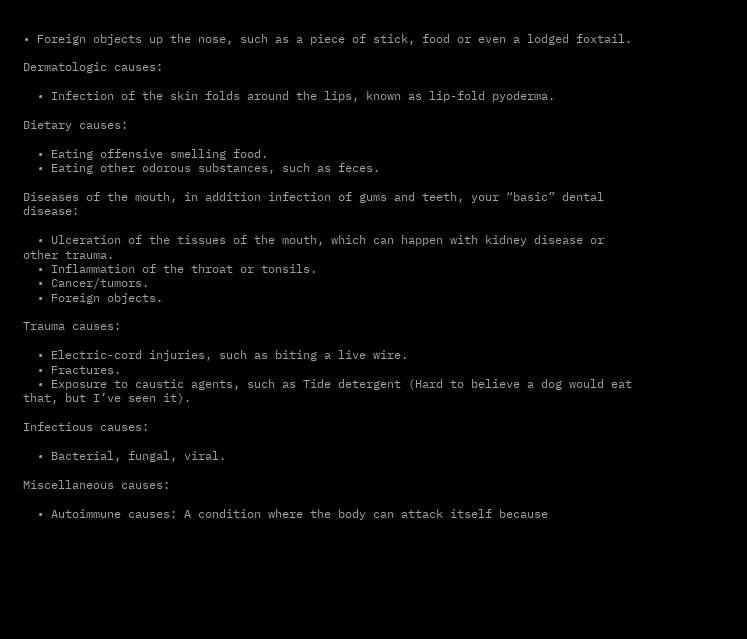• Foreign objects up the nose, such as a piece of stick, food or even a lodged foxtail.

Dermatologic causes:

  • Infection of the skin folds around the lips, known as lip-fold pyoderma.

Dietary causes:

  • Eating offensive smelling food.
  • Eating other odorous substances, such as feces.

Diseases of the mouth, in addition infection of gums and teeth, your “basic” dental disease:

  • Ulceration of the tissues of the mouth, which can happen with kidney disease or other trauma.
  • Inflammation of the throat or tonsils.
  • Cancer/tumors.
  • Foreign objects.

Trauma causes:

  • Electric-cord injuries, such as biting a live wire.
  • Fractures.
  • Exposure to caustic agents, such as Tide detergent (Hard to believe a dog would eat that, but I’ve seen it).

Infectious causes:

  • Bacterial, fungal, viral.

Miscellaneous causes:

  • Autoimmune causes: A condition where the body can attack itself because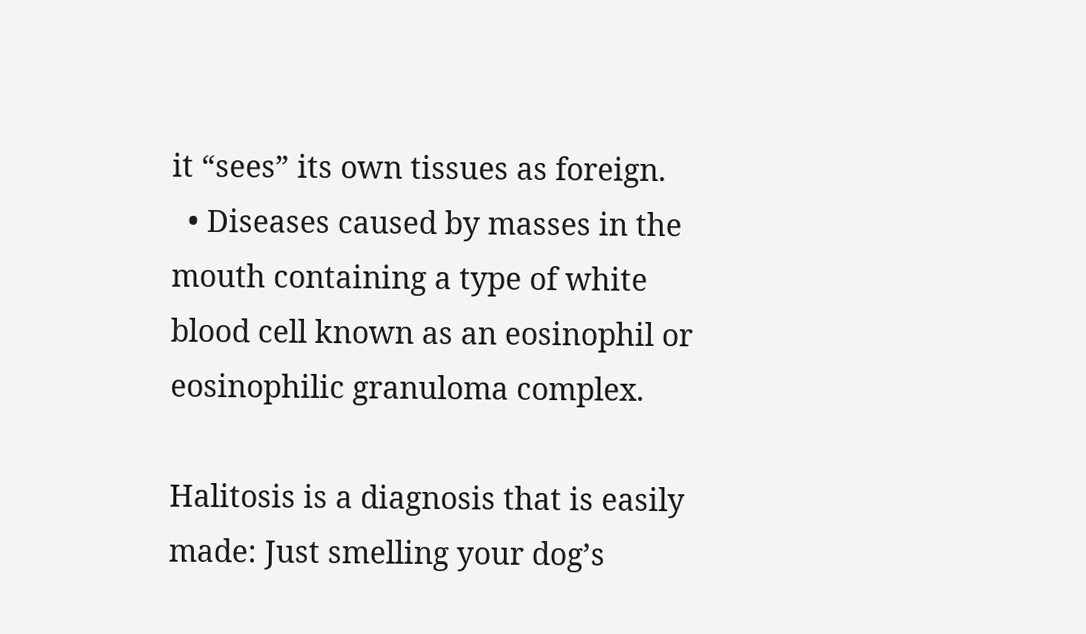it “sees” its own tissues as foreign.
  • Diseases caused by masses in the mouth containing a type of white blood cell known as an eosinophil or eosinophilic granuloma complex.

Halitosis is a diagnosis that is easily made: Just smelling your dog’s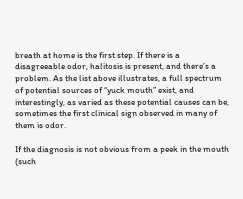breath at home is the first step. If there is a disagreeable odor, halitosis is present, and there’s a problem. As the list above illustrates, a full spectrum of potential sources of “yuck mouth” exist, and interestingly, as varied as these potential causes can be, sometimes the first clinical sign observed in many of them is odor.

If the diagnosis is not obvious from a peek in the mouth (such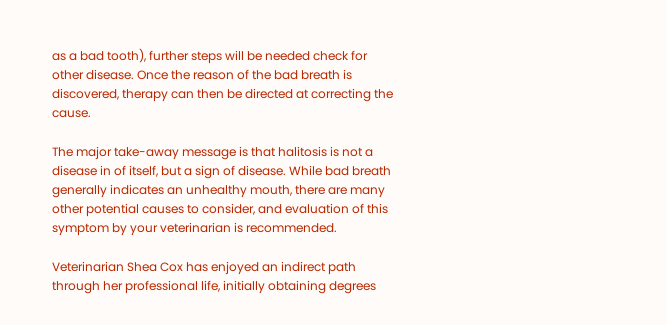as a bad tooth), further steps will be needed check for other disease. Once the reason of the bad breath is discovered, therapy can then be directed at correcting the cause.

The major take-away message is that halitosis is not a disease in of itself, but a sign of disease. While bad breath generally indicates an unhealthy mouth, there are many other potential causes to consider, and evaluation of this symptom by your veterinarian is recommended.

Veterinarian Shea Cox has enjoyed an indirect path through her professional life, initially obtaining degrees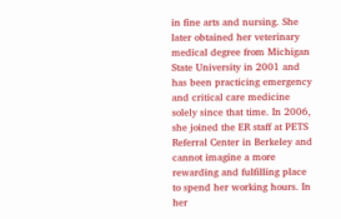in fine arts and nursing. She later obtained her veterinary medical degree from Michigan State University in 2001 and has been practicing emergency and critical care medicine solely since that time. In 2006, she joined the ER staff at PETS Referral Center in Berkeley and cannot imagine a more rewarding and fulfilling place to spend her working hours. In her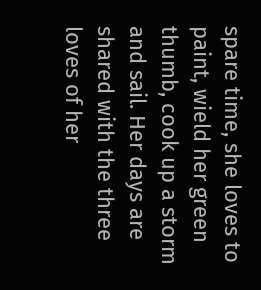spare time, she loves to paint, wield her green thumb, cook up a storm and sail. Her days are shared with the three loves of her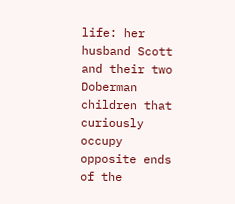life: her husband Scott and their two Doberman children that curiously occupy opposite ends of the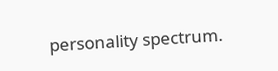personality spectrum.